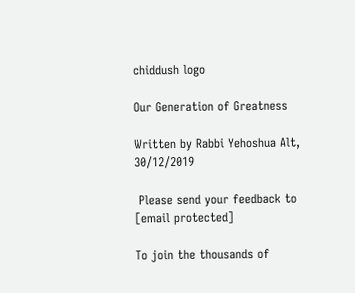chiddush logo

Our Generation of Greatness

Written by Rabbi Yehoshua Alt, 30/12/2019

 Please send your feedback to [email protected]

To join the thousands of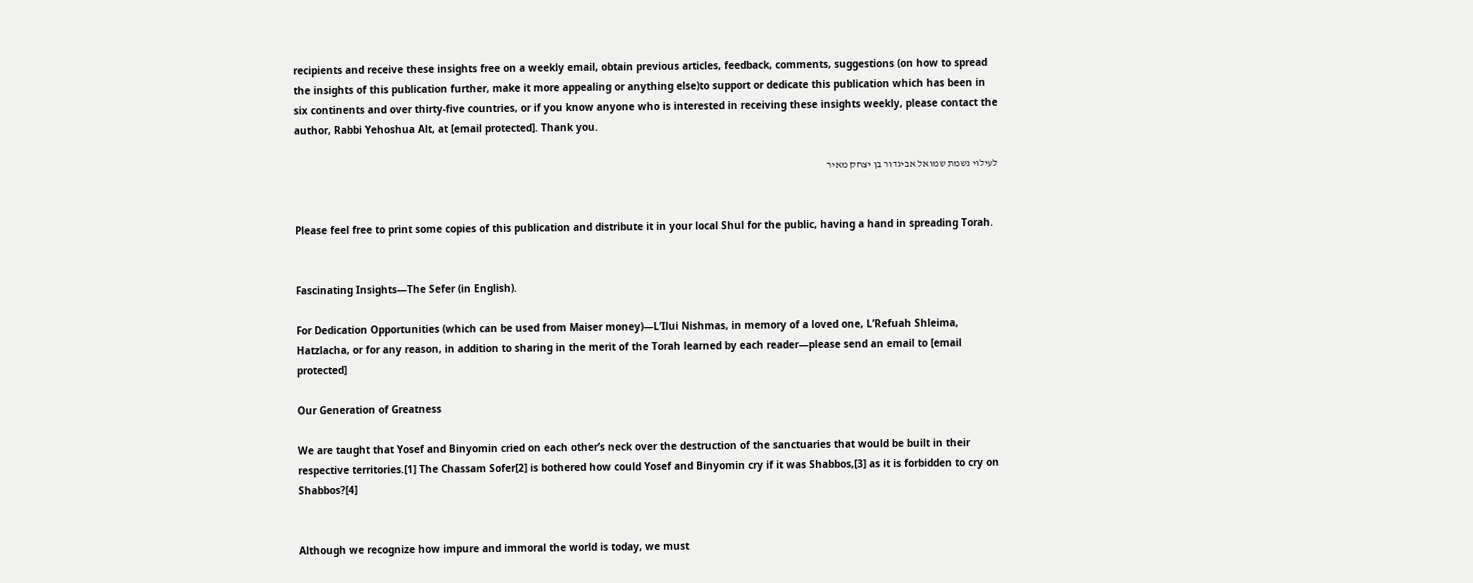recipients and receive these insights free on a weekly email, obtain previous articles, feedback, comments, suggestions (on how to spread the insights of this publication further, make it more appealing or anything else)to support or dedicate this publication which has been in six continents and over thirty-five countries, or if you know anyone who is interested in receiving these insights weekly, please contact the author, Rabbi Yehoshua Alt, at [email protected]. Thank you.

לעילוי נשמת שמואל אביגדור בן יצחק מאיר


Please feel free to print some copies of this publication and distribute it in your local Shul for the public, having a hand in spreading Torah.


Fascinating Insights—The Sefer (in English).

For Dedication Opportunities (which can be used from Maiser money)—L’Ilui Nishmas, in memory of a loved one, L’Refuah Shleima, Hatzlacha, or for any reason, in addition to sharing in the merit of the Torah learned by each reader—please send an email to [email protected]

Our Generation of Greatness

We are taught that Yosef and Binyomin cried on each other’s neck over the destruction of the sanctuaries that would be built in their respective territories.[1] The Chassam Sofer[2] is bothered how could Yosef and Binyomin cry if it was Shabbos,[3] as it is forbidden to cry on Shabbos?[4]


Although we recognize how impure and immoral the world is today, we must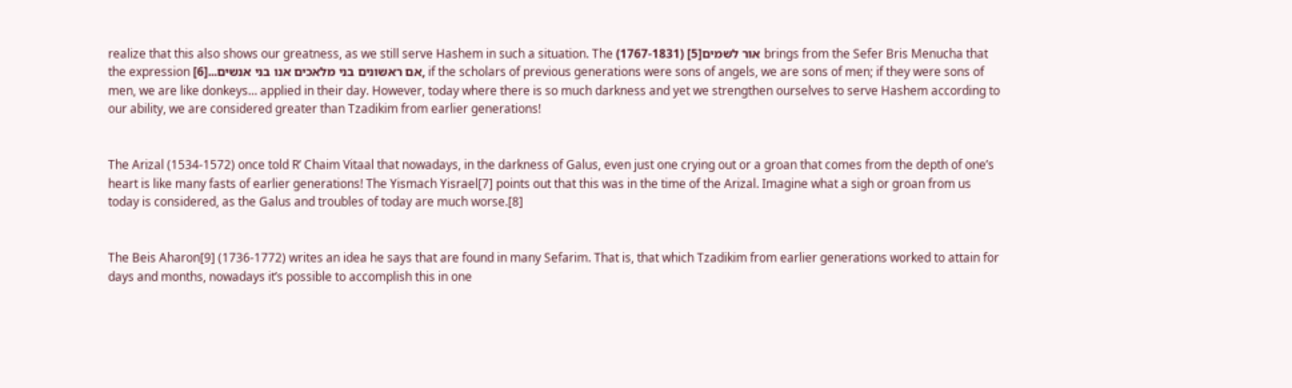realize that this also shows our greatness, as we still serve Hashem in such a situation. The אור לשמים[5] (1767-1831) brings from the Sefer Bris Menucha that the expression אם ראשונים בני מלאכים אנו בני אנשים...[6], if the scholars of previous generations were sons of angels, we are sons of men; if they were sons of men, we are like donkeys… applied in their day. However, today where there is so much darkness and yet we strengthen ourselves to serve Hashem according to our ability, we are considered greater than Tzadikim from earlier generations!


The Arizal (1534-1572) once told R’ Chaim Vitaal that nowadays, in the darkness of Galus, even just one crying out or a groan that comes from the depth of one’s heart is like many fasts of earlier generations! The Yismach Yisrael[7] points out that this was in the time of the Arizal. Imagine what a sigh or groan from us today is considered, as the Galus and troubles of today are much worse.[8]


The Beis Aharon[9] (1736-1772) writes an idea he says that are found in many Sefarim. That is, that which Tzadikim from earlier generations worked to attain for days and months, nowadays it’s possible to accomplish this in one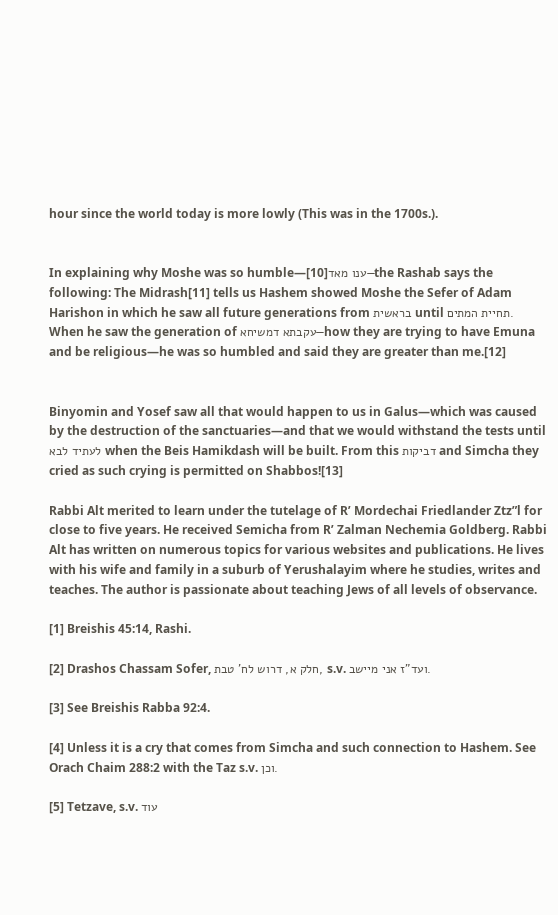hour since the world today is more lowly (This was in the 1700s.).


In explaining why Moshe was so humble—[10]ענו מאד—the Rashab says the following: The Midrash[11] tells us Hashem showed Moshe the Sefer of Adam Harishon in which he saw all future generations from בראשית until תחיית המתים. When he saw the generation of עקבתא דמשיחא—how they are trying to have Emuna and be religious—he was so humbled and said they are greater than me.[12]


Binyomin and Yosef saw all that would happen to us in Galus—which was caused by the destruction of the sanctuaries—and that we would withstand the tests until לעתיד לבא when the Beis Hamikdash will be built. From this דביקות and Simcha they cried as such crying is permitted on Shabbos![13]

Rabbi Alt merited to learn under the tutelage of R’ Mordechai Friedlander Ztz”l for close to five years. He received Semicha from R’ Zalman Nechemia Goldberg. Rabbi Alt has written on numerous topics for various websites and publications. He lives with his wife and family in a suburb of Yerushalayim where he studies, writes and teaches. The author is passionate about teaching Jews of all levels of observance.

[1] Breishis 45:14, Rashi.

[2] Drashos Chassam Sofer, חלק א, דרוש לח' טבת, s.v. ועד"ז אני מיישב.

[3] See Breishis Rabba 92:4.

[4] Unless it is a cry that comes from Simcha and such connection to Hashem. See Orach Chaim 288:2 with the Taz s.v. וכן.

[5] Tetzave, s.v. עוד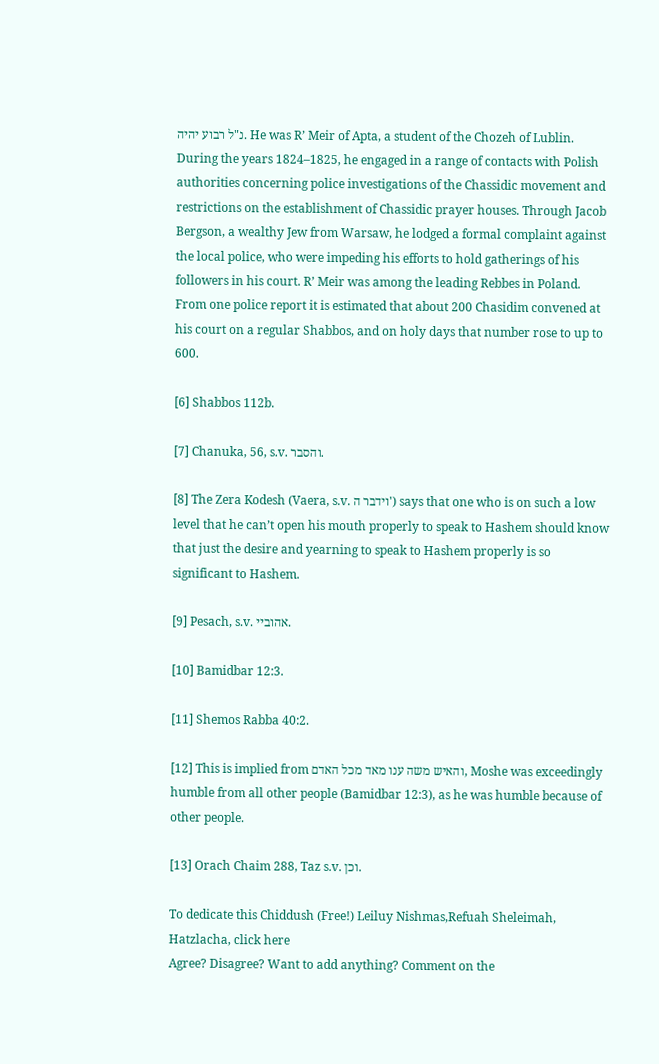נ"ל רבוע יהיה. He was R’ Meir of Apta, a student of the Chozeh of Lublin. During the years 1824–1825, he engaged in a range of contacts with Polish authorities concerning police investigations of the Chassidic movement and restrictions on the establishment of Chassidic prayer houses. Through Jacob Bergson, a wealthy Jew from Warsaw, he lodged a formal complaint against the local police, who were impeding his efforts to hold gatherings of his followers in his court. R’ Meir was among the leading Rebbes in Poland. From one police report it is estimated that about 200 Chasidim convened at his court on a regular Shabbos, and on holy days that number rose to up to 600.

[6] Shabbos 112b.

[7] Chanuka, 56, s.v. והסבר.

[8] The Zera Kodesh (Vaera, s.v. וידבר ה') says that one who is on such a low level that he can’t open his mouth properly to speak to Hashem should know that just the desire and yearning to speak to Hashem properly is so significant to Hashem.

[9] Pesach, s.v. אהוביי.

[10] Bamidbar 12:3.

[11] Shemos Rabba 40:2.

[12] This is implied from והאיש משה ענו מאד מכל האדם, Moshe was exceedingly humble from all other people (Bamidbar 12:3), as he was humble because of other people.

[13] Orach Chaim 288, Taz s.v. וכן.

To dedicate this Chiddush (Free!) Leiluy Nishmas,Refuah Sheleimah, Hatzlacha, click here
Agree? Disagree? Want to add anything? Comment on the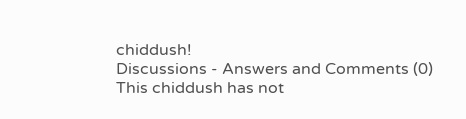chiddush!
Discussions - Answers and Comments (0)
This chiddush has not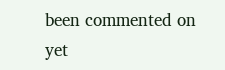been commented on yet